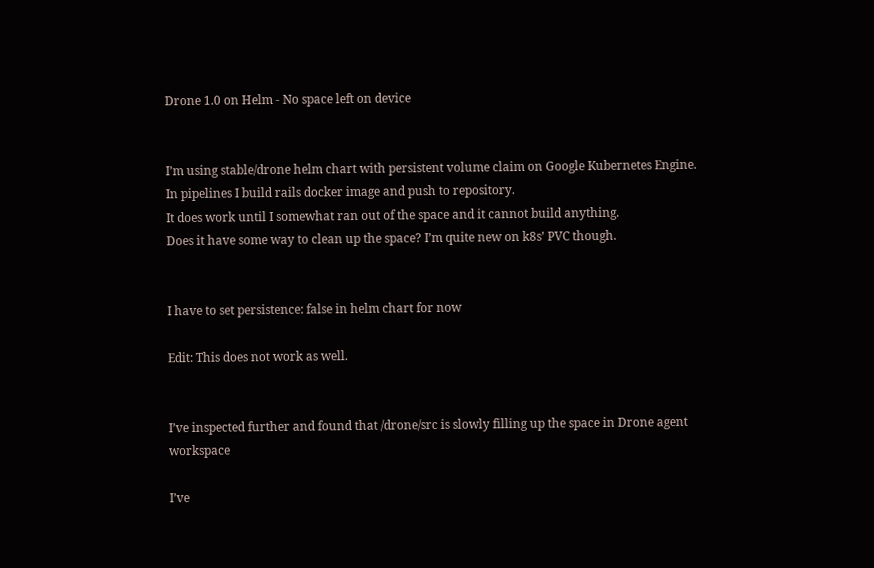Drone 1.0 on Helm - No space left on device


I’m using stable/drone helm chart with persistent volume claim on Google Kubernetes Engine.
In pipelines I build rails docker image and push to repository.
It does work until I somewhat ran out of the space and it cannot build anything.
Does it have some way to clean up the space? I’m quite new on k8s’ PVC though.


I have to set persistence: false in helm chart for now

Edit: This does not work as well.


I’ve inspected further and found that /drone/src is slowly filling up the space in Drone agent workspace

I’ve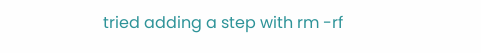tried adding a step with rm -rf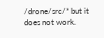/drone/src/* but it does not work.